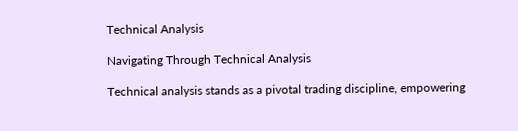Technical Analysis

Navigating Through Technical Analysis

Technical analysis stands as a pivotal trading discipline, empowering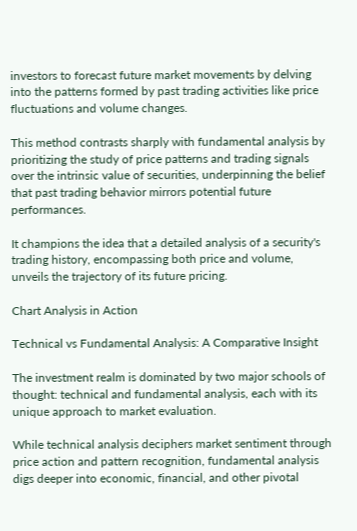investors to forecast future market movements by delving into the patterns formed by past trading activities like price fluctuations and volume changes.

This method contrasts sharply with fundamental analysis by prioritizing the study of price patterns and trading signals over the intrinsic value of securities, underpinning the belief that past trading behavior mirrors potential future performances.

It champions the idea that a detailed analysis of a security's trading history, encompassing both price and volume, unveils the trajectory of its future pricing.

Chart Analysis in Action

Technical vs Fundamental Analysis: A Comparative Insight

The investment realm is dominated by two major schools of thought: technical and fundamental analysis, each with its unique approach to market evaluation.

While technical analysis deciphers market sentiment through price action and pattern recognition, fundamental analysis digs deeper into economic, financial, and other pivotal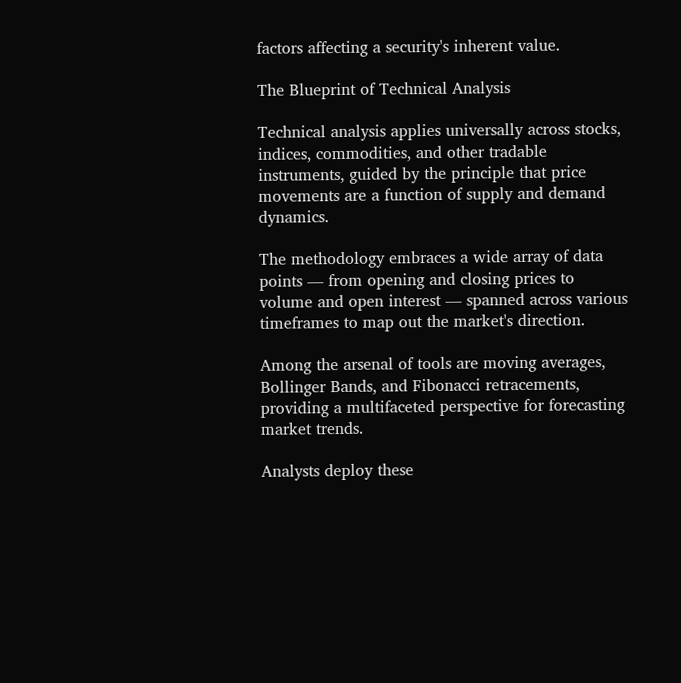factors affecting a security's inherent value.

The Blueprint of Technical Analysis

Technical analysis applies universally across stocks, indices, commodities, and other tradable instruments, guided by the principle that price movements are a function of supply and demand dynamics.

The methodology embraces a wide array of data points — from opening and closing prices to volume and open interest — spanned across various timeframes to map out the market's direction.

Among the arsenal of tools are moving averages, Bollinger Bands, and Fibonacci retracements, providing a multifaceted perspective for forecasting market trends.

Analysts deploy these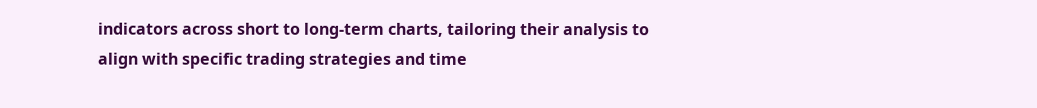indicators across short to long-term charts, tailoring their analysis to align with specific trading strategies and time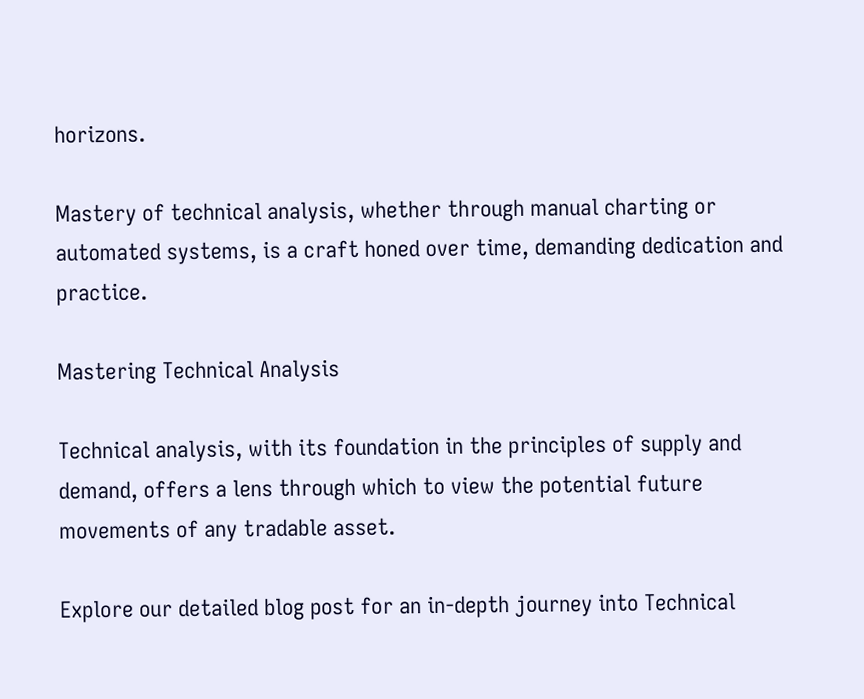horizons.

Mastery of technical analysis, whether through manual charting or automated systems, is a craft honed over time, demanding dedication and practice.

Mastering Technical Analysis

Technical analysis, with its foundation in the principles of supply and demand, offers a lens through which to view the potential future movements of any tradable asset.

Explore our detailed blog post for an in-depth journey into Technical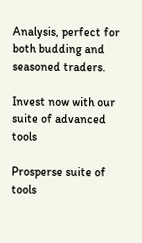Analysis, perfect for both budding and seasoned traders.

Invest now with our suite of advanced tools

Prosperse suite of tools